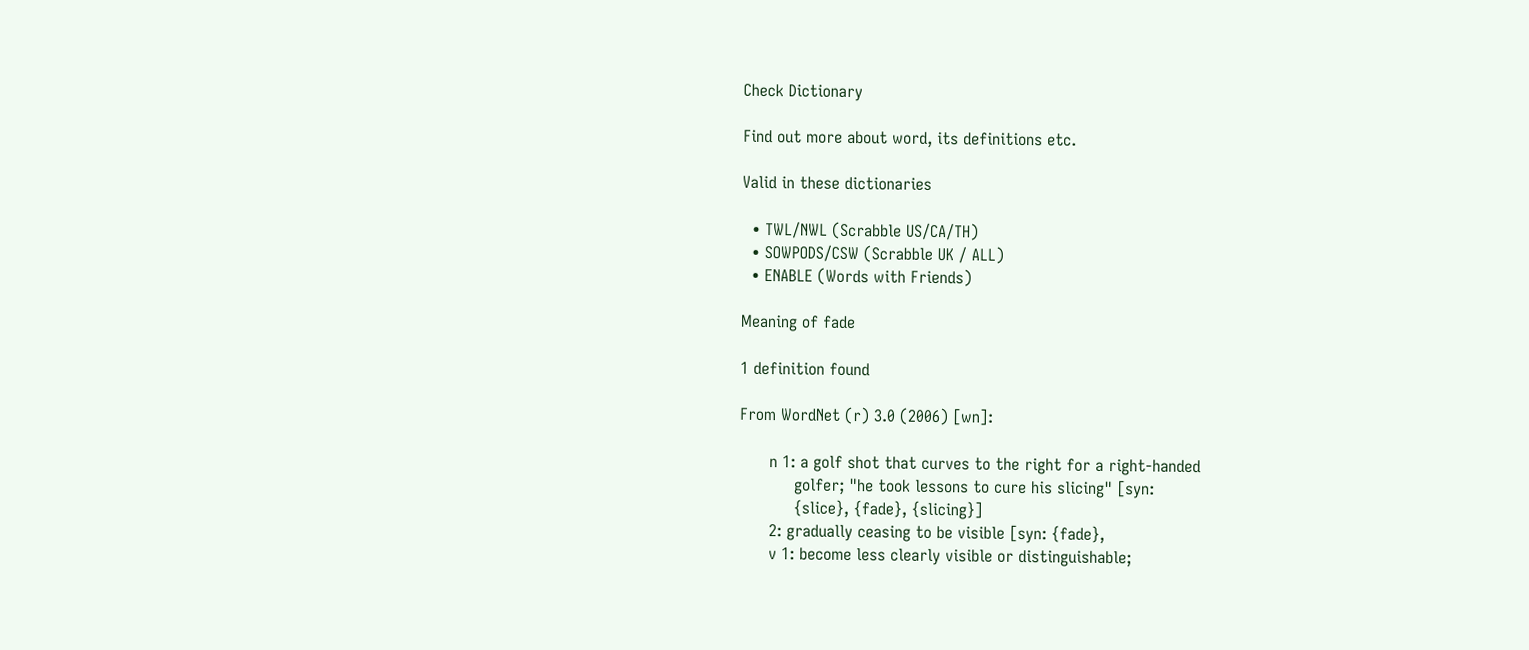Check Dictionary

Find out more about word, its definitions etc.

Valid in these dictionaries

  • TWL/NWL (Scrabble US/CA/TH)
  • SOWPODS/CSW (Scrabble UK / ALL)
  • ENABLE (Words with Friends)

Meaning of fade

1 definition found

From WordNet (r) 3.0 (2006) [wn]:

      n 1: a golf shot that curves to the right for a right-handed
           golfer; "he took lessons to cure his slicing" [syn:
           {slice}, {fade}, {slicing}]
      2: gradually ceasing to be visible [syn: {fade},
      v 1: become less clearly visible or distinguishable;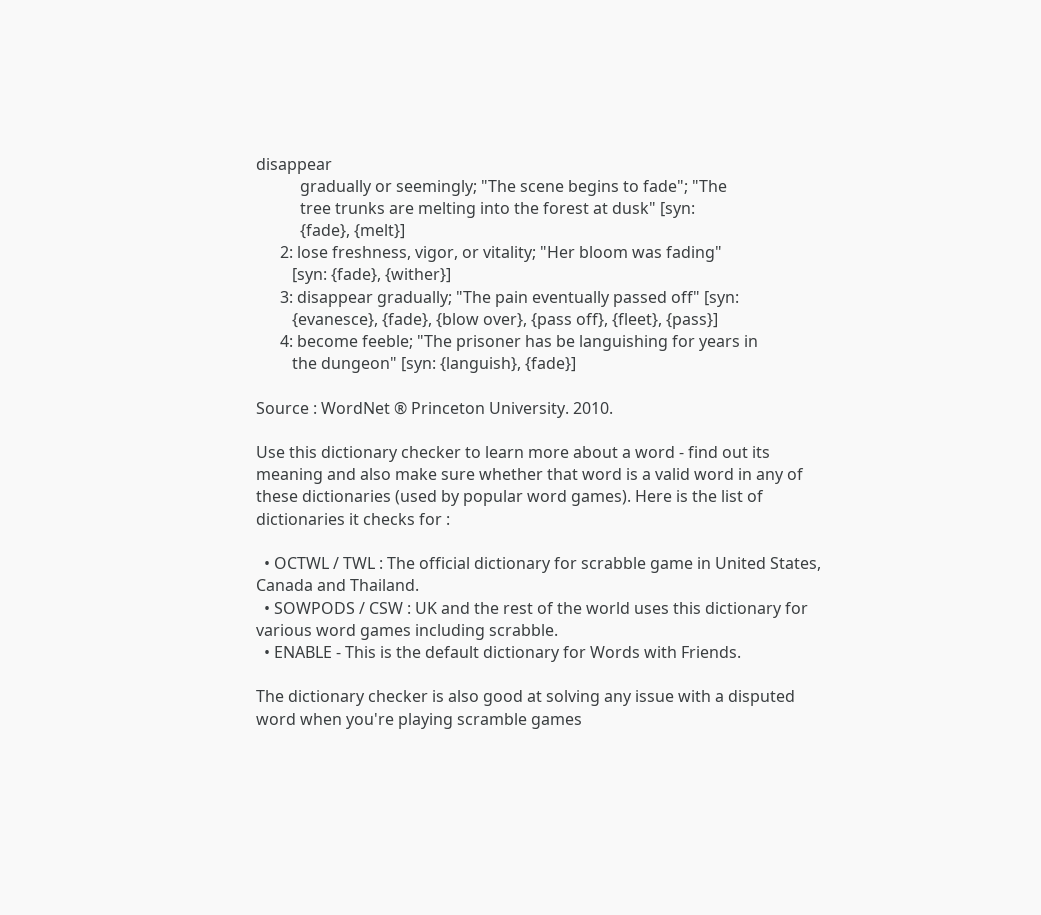disappear
           gradually or seemingly; "The scene begins to fade"; "The
           tree trunks are melting into the forest at dusk" [syn:
           {fade}, {melt}]
      2: lose freshness, vigor, or vitality; "Her bloom was fading"
         [syn: {fade}, {wither}]
      3: disappear gradually; "The pain eventually passed off" [syn:
         {evanesce}, {fade}, {blow over}, {pass off}, {fleet}, {pass}]
      4: become feeble; "The prisoner has be languishing for years in
         the dungeon" [syn: {languish}, {fade}]

Source : WordNet ® Princeton University. 2010.

Use this dictionary checker to learn more about a word - find out its meaning and also make sure whether that word is a valid word in any of these dictionaries (used by popular word games). Here is the list of dictionaries it checks for :

  • OCTWL / TWL : The official dictionary for scrabble game in United States, Canada and Thailand.
  • SOWPODS / CSW : UK and the rest of the world uses this dictionary for various word games including scrabble.
  • ENABLE - This is the default dictionary for Words with Friends.

The dictionary checker is also good at solving any issue with a disputed word when you're playing scramble games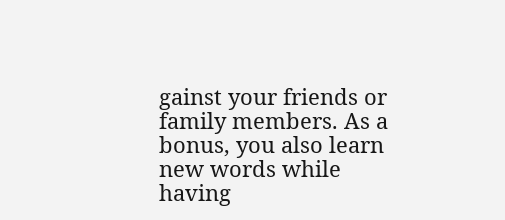gainst your friends or family members. As a bonus, you also learn new words while having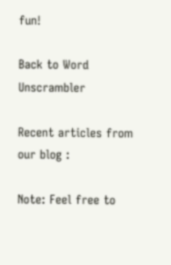fun!

Back to Word Unscrambler

Recent articles from our blog :

Note: Feel free to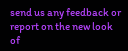send us any feedback or report on the new look of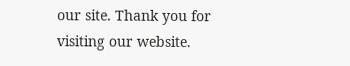our site. Thank you for visiting our website.